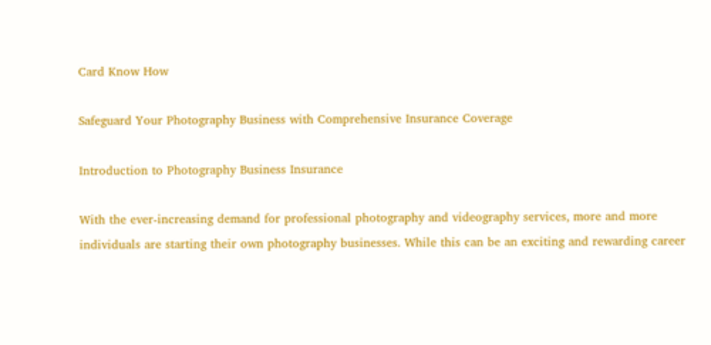Card Know How

Safeguard Your Photography Business with Comprehensive Insurance Coverage

Introduction to Photography Business Insurance

With the ever-increasing demand for professional photography and videography services, more and more individuals are starting their own photography businesses. While this can be an exciting and rewarding career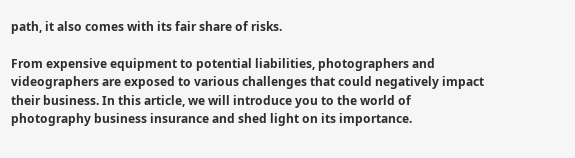path, it also comes with its fair share of risks.

From expensive equipment to potential liabilities, photographers and videographers are exposed to various challenges that could negatively impact their business. In this article, we will introduce you to the world of photography business insurance and shed light on its importance.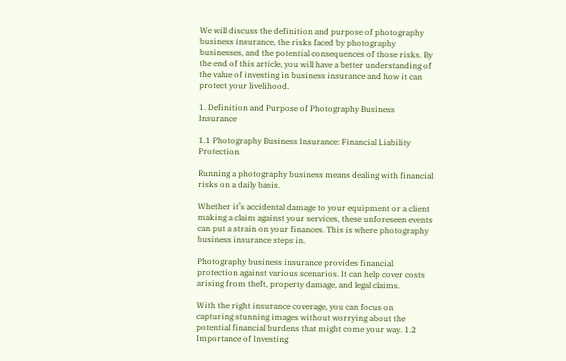We will discuss the definition and purpose of photography business insurance, the risks faced by photography businesses, and the potential consequences of those risks. By the end of this article, you will have a better understanding of the value of investing in business insurance and how it can protect your livelihood.

1. Definition and Purpose of Photography Business Insurance

1.1 Photography Business Insurance: Financial Liability Protection

Running a photography business means dealing with financial risks on a daily basis.

Whether it’s accidental damage to your equipment or a client making a claim against your services, these unforeseen events can put a strain on your finances. This is where photography business insurance steps in.

Photography business insurance provides financial protection against various scenarios. It can help cover costs arising from theft, property damage, and legal claims.

With the right insurance coverage, you can focus on capturing stunning images without worrying about the potential financial burdens that might come your way. 1.2 Importance of Investing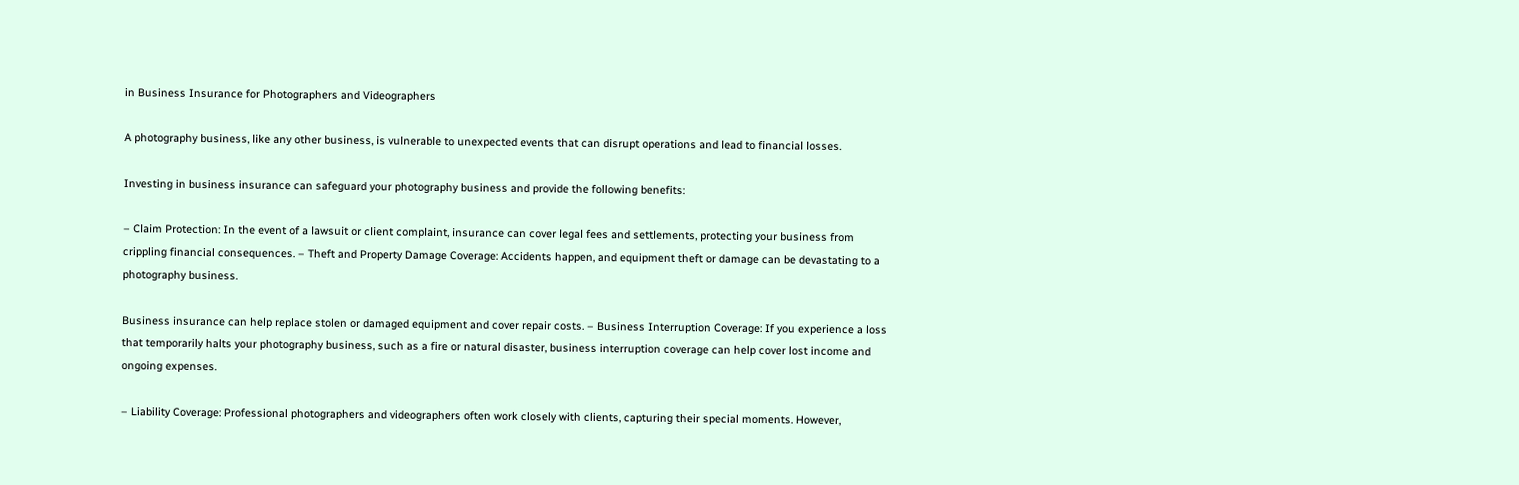in Business Insurance for Photographers and Videographers

A photography business, like any other business, is vulnerable to unexpected events that can disrupt operations and lead to financial losses.

Investing in business insurance can safeguard your photography business and provide the following benefits:

– Claim Protection: In the event of a lawsuit or client complaint, insurance can cover legal fees and settlements, protecting your business from crippling financial consequences. – Theft and Property Damage Coverage: Accidents happen, and equipment theft or damage can be devastating to a photography business.

Business insurance can help replace stolen or damaged equipment and cover repair costs. – Business Interruption Coverage: If you experience a loss that temporarily halts your photography business, such as a fire or natural disaster, business interruption coverage can help cover lost income and ongoing expenses.

– Liability Coverage: Professional photographers and videographers often work closely with clients, capturing their special moments. However,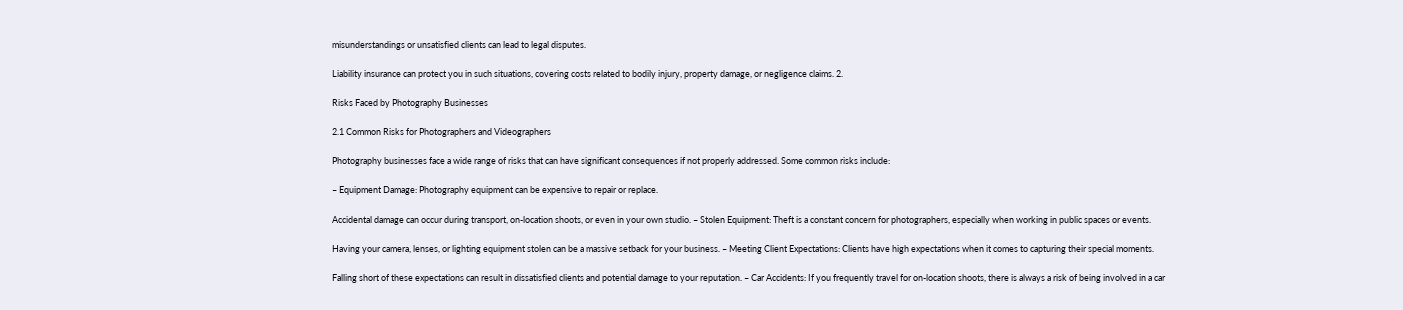misunderstandings or unsatisfied clients can lead to legal disputes.

Liability insurance can protect you in such situations, covering costs related to bodily injury, property damage, or negligence claims. 2.

Risks Faced by Photography Businesses

2.1 Common Risks for Photographers and Videographers

Photography businesses face a wide range of risks that can have significant consequences if not properly addressed. Some common risks include:

– Equipment Damage: Photography equipment can be expensive to repair or replace.

Accidental damage can occur during transport, on-location shoots, or even in your own studio. – Stolen Equipment: Theft is a constant concern for photographers, especially when working in public spaces or events.

Having your camera, lenses, or lighting equipment stolen can be a massive setback for your business. – Meeting Client Expectations: Clients have high expectations when it comes to capturing their special moments.

Falling short of these expectations can result in dissatisfied clients and potential damage to your reputation. – Car Accidents: If you frequently travel for on-location shoots, there is always a risk of being involved in a car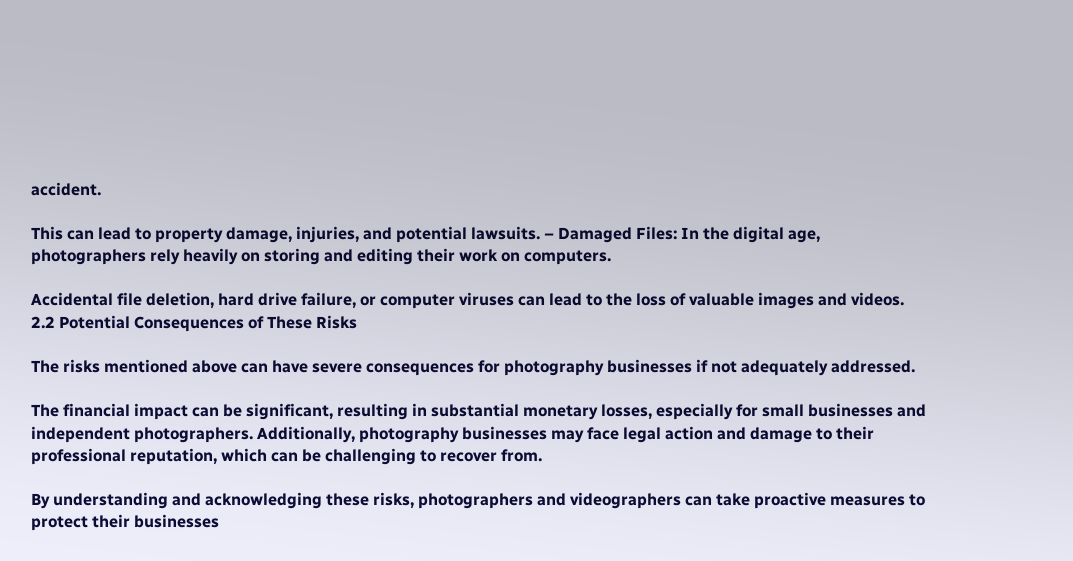accident.

This can lead to property damage, injuries, and potential lawsuits. – Damaged Files: In the digital age, photographers rely heavily on storing and editing their work on computers.

Accidental file deletion, hard drive failure, or computer viruses can lead to the loss of valuable images and videos. 2.2 Potential Consequences of These Risks

The risks mentioned above can have severe consequences for photography businesses if not adequately addressed.

The financial impact can be significant, resulting in substantial monetary losses, especially for small businesses and independent photographers. Additionally, photography businesses may face legal action and damage to their professional reputation, which can be challenging to recover from.

By understanding and acknowledging these risks, photographers and videographers can take proactive measures to protect their businesses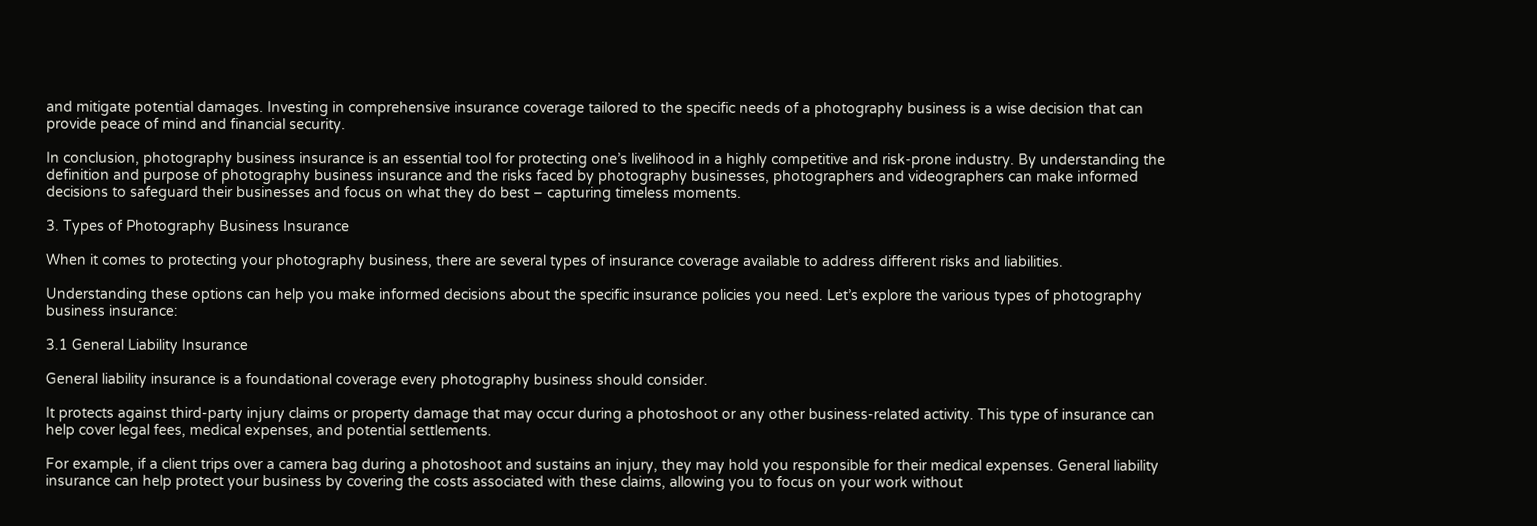and mitigate potential damages. Investing in comprehensive insurance coverage tailored to the specific needs of a photography business is a wise decision that can provide peace of mind and financial security.

In conclusion, photography business insurance is an essential tool for protecting one’s livelihood in a highly competitive and risk-prone industry. By understanding the definition and purpose of photography business insurance and the risks faced by photography businesses, photographers and videographers can make informed decisions to safeguard their businesses and focus on what they do best – capturing timeless moments.

3. Types of Photography Business Insurance

When it comes to protecting your photography business, there are several types of insurance coverage available to address different risks and liabilities.

Understanding these options can help you make informed decisions about the specific insurance policies you need. Let’s explore the various types of photography business insurance:

3.1 General Liability Insurance

General liability insurance is a foundational coverage every photography business should consider.

It protects against third-party injury claims or property damage that may occur during a photoshoot or any other business-related activity. This type of insurance can help cover legal fees, medical expenses, and potential settlements.

For example, if a client trips over a camera bag during a photoshoot and sustains an injury, they may hold you responsible for their medical expenses. General liability insurance can help protect your business by covering the costs associated with these claims, allowing you to focus on your work without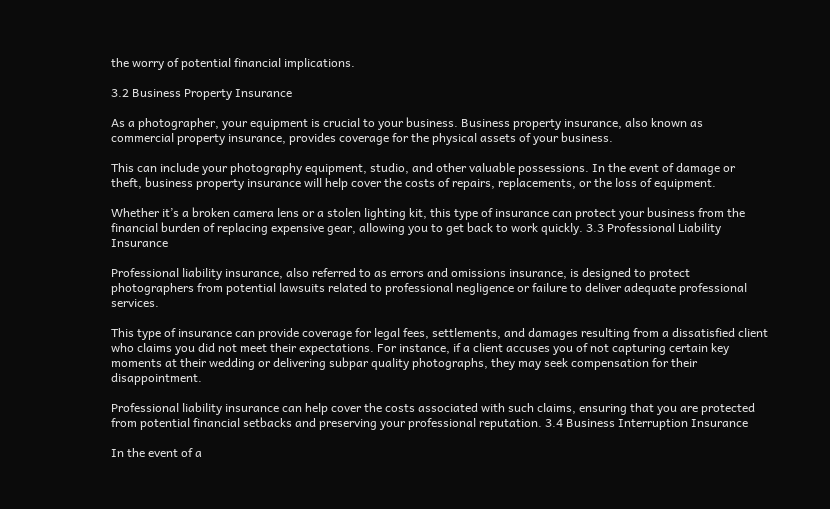the worry of potential financial implications.

3.2 Business Property Insurance

As a photographer, your equipment is crucial to your business. Business property insurance, also known as commercial property insurance, provides coverage for the physical assets of your business.

This can include your photography equipment, studio, and other valuable possessions. In the event of damage or theft, business property insurance will help cover the costs of repairs, replacements, or the loss of equipment.

Whether it’s a broken camera lens or a stolen lighting kit, this type of insurance can protect your business from the financial burden of replacing expensive gear, allowing you to get back to work quickly. 3.3 Professional Liability Insurance

Professional liability insurance, also referred to as errors and omissions insurance, is designed to protect photographers from potential lawsuits related to professional negligence or failure to deliver adequate professional services.

This type of insurance can provide coverage for legal fees, settlements, and damages resulting from a dissatisfied client who claims you did not meet their expectations. For instance, if a client accuses you of not capturing certain key moments at their wedding or delivering subpar quality photographs, they may seek compensation for their disappointment.

Professional liability insurance can help cover the costs associated with such claims, ensuring that you are protected from potential financial setbacks and preserving your professional reputation. 3.4 Business Interruption Insurance

In the event of a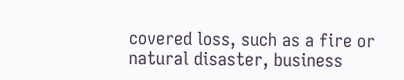covered loss, such as a fire or natural disaster, business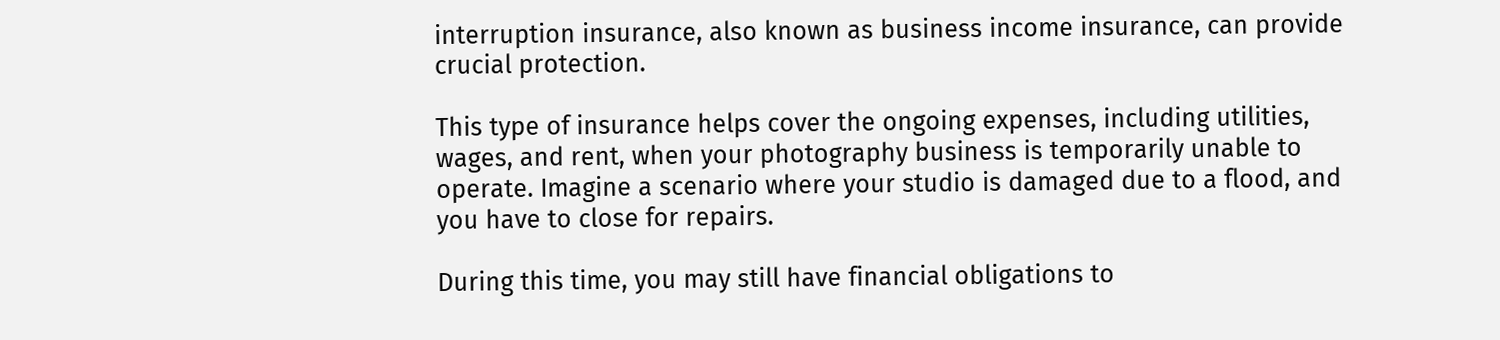interruption insurance, also known as business income insurance, can provide crucial protection.

This type of insurance helps cover the ongoing expenses, including utilities, wages, and rent, when your photography business is temporarily unable to operate. Imagine a scenario where your studio is damaged due to a flood, and you have to close for repairs.

During this time, you may still have financial obligations to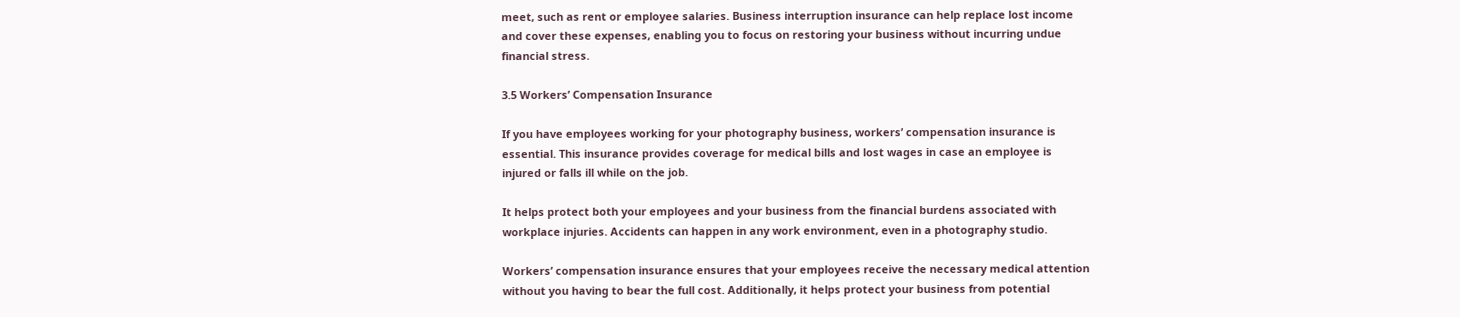meet, such as rent or employee salaries. Business interruption insurance can help replace lost income and cover these expenses, enabling you to focus on restoring your business without incurring undue financial stress.

3.5 Workers’ Compensation Insurance

If you have employees working for your photography business, workers’ compensation insurance is essential. This insurance provides coverage for medical bills and lost wages in case an employee is injured or falls ill while on the job.

It helps protect both your employees and your business from the financial burdens associated with workplace injuries. Accidents can happen in any work environment, even in a photography studio.

Workers’ compensation insurance ensures that your employees receive the necessary medical attention without you having to bear the full cost. Additionally, it helps protect your business from potential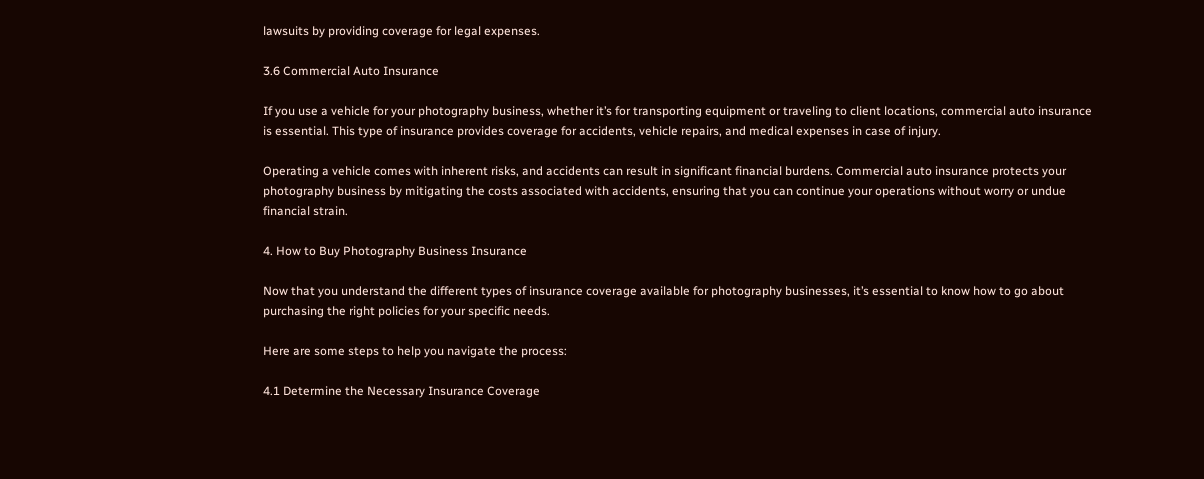lawsuits by providing coverage for legal expenses.

3.6 Commercial Auto Insurance

If you use a vehicle for your photography business, whether it’s for transporting equipment or traveling to client locations, commercial auto insurance is essential. This type of insurance provides coverage for accidents, vehicle repairs, and medical expenses in case of injury.

Operating a vehicle comes with inherent risks, and accidents can result in significant financial burdens. Commercial auto insurance protects your photography business by mitigating the costs associated with accidents, ensuring that you can continue your operations without worry or undue financial strain.

4. How to Buy Photography Business Insurance

Now that you understand the different types of insurance coverage available for photography businesses, it’s essential to know how to go about purchasing the right policies for your specific needs.

Here are some steps to help you navigate the process:

4.1 Determine the Necessary Insurance Coverage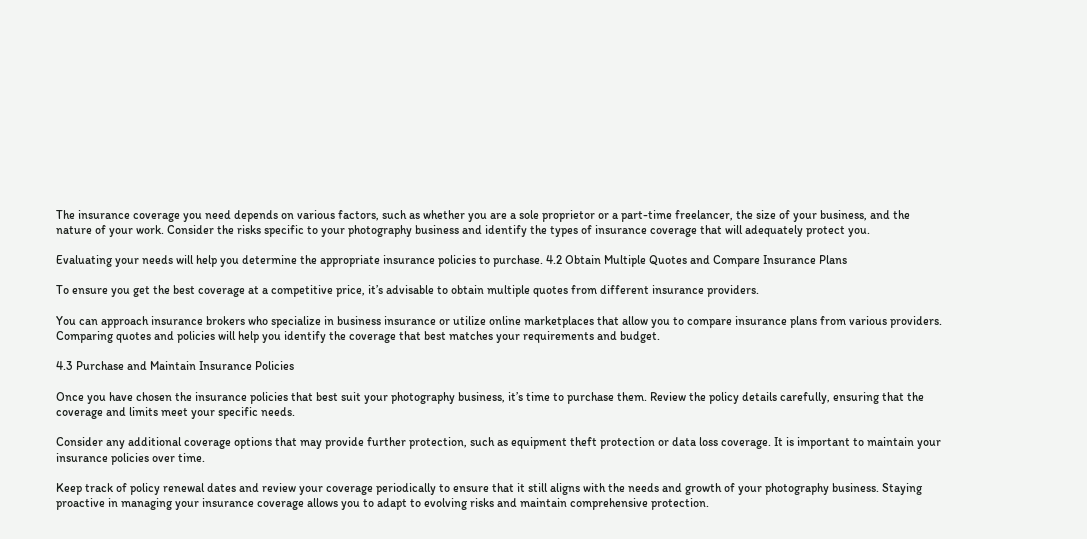The insurance coverage you need depends on various factors, such as whether you are a sole proprietor or a part-time freelancer, the size of your business, and the nature of your work. Consider the risks specific to your photography business and identify the types of insurance coverage that will adequately protect you.

Evaluating your needs will help you determine the appropriate insurance policies to purchase. 4.2 Obtain Multiple Quotes and Compare Insurance Plans

To ensure you get the best coverage at a competitive price, it’s advisable to obtain multiple quotes from different insurance providers.

You can approach insurance brokers who specialize in business insurance or utilize online marketplaces that allow you to compare insurance plans from various providers. Comparing quotes and policies will help you identify the coverage that best matches your requirements and budget.

4.3 Purchase and Maintain Insurance Policies

Once you have chosen the insurance policies that best suit your photography business, it’s time to purchase them. Review the policy details carefully, ensuring that the coverage and limits meet your specific needs.

Consider any additional coverage options that may provide further protection, such as equipment theft protection or data loss coverage. It is important to maintain your insurance policies over time.

Keep track of policy renewal dates and review your coverage periodically to ensure that it still aligns with the needs and growth of your photography business. Staying proactive in managing your insurance coverage allows you to adapt to evolving risks and maintain comprehensive protection.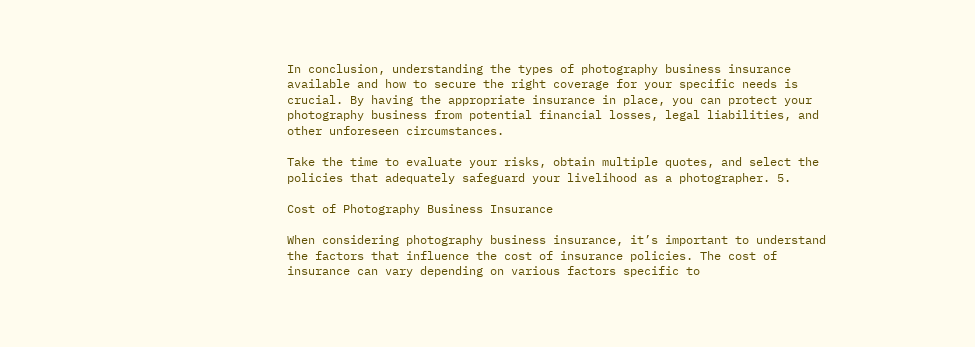In conclusion, understanding the types of photography business insurance available and how to secure the right coverage for your specific needs is crucial. By having the appropriate insurance in place, you can protect your photography business from potential financial losses, legal liabilities, and other unforeseen circumstances.

Take the time to evaluate your risks, obtain multiple quotes, and select the policies that adequately safeguard your livelihood as a photographer. 5.

Cost of Photography Business Insurance

When considering photography business insurance, it’s important to understand the factors that influence the cost of insurance policies. The cost of insurance can vary depending on various factors specific to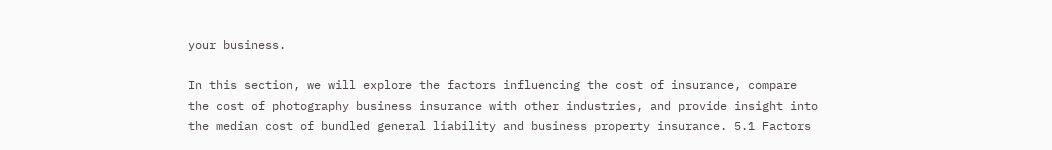your business.

In this section, we will explore the factors influencing the cost of insurance, compare the cost of photography business insurance with other industries, and provide insight into the median cost of bundled general liability and business property insurance. 5.1 Factors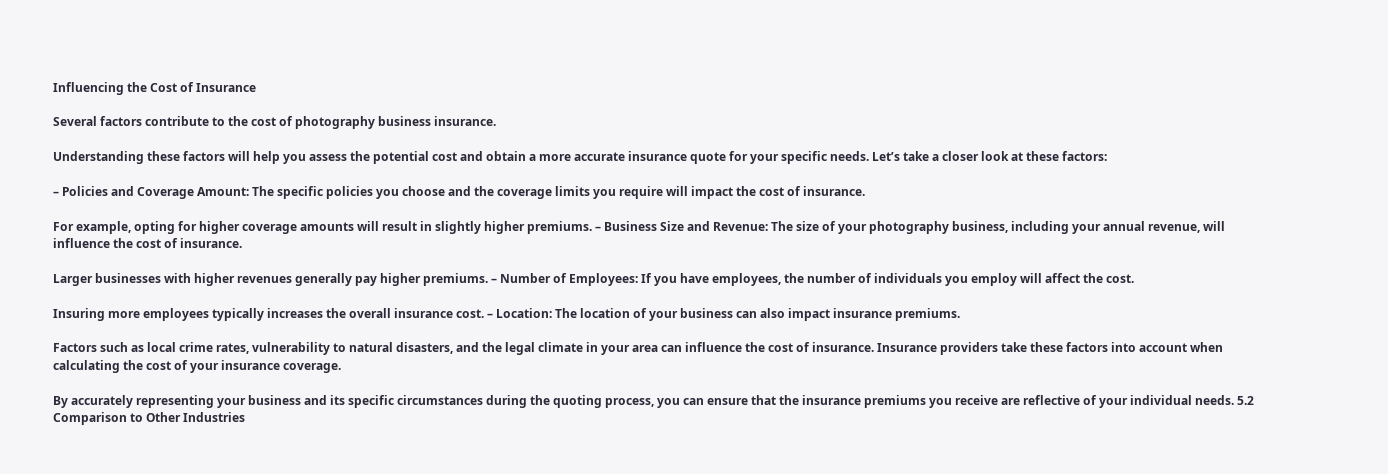Influencing the Cost of Insurance

Several factors contribute to the cost of photography business insurance.

Understanding these factors will help you assess the potential cost and obtain a more accurate insurance quote for your specific needs. Let’s take a closer look at these factors:

– Policies and Coverage Amount: The specific policies you choose and the coverage limits you require will impact the cost of insurance.

For example, opting for higher coverage amounts will result in slightly higher premiums. – Business Size and Revenue: The size of your photography business, including your annual revenue, will influence the cost of insurance.

Larger businesses with higher revenues generally pay higher premiums. – Number of Employees: If you have employees, the number of individuals you employ will affect the cost.

Insuring more employees typically increases the overall insurance cost. – Location: The location of your business can also impact insurance premiums.

Factors such as local crime rates, vulnerability to natural disasters, and the legal climate in your area can influence the cost of insurance. Insurance providers take these factors into account when calculating the cost of your insurance coverage.

By accurately representing your business and its specific circumstances during the quoting process, you can ensure that the insurance premiums you receive are reflective of your individual needs. 5.2 Comparison to Other Industries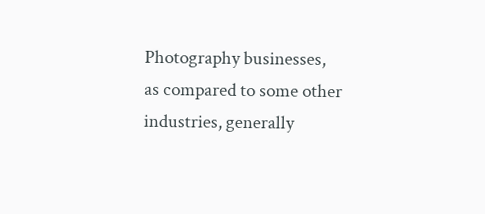Photography businesses, as compared to some other industries, generally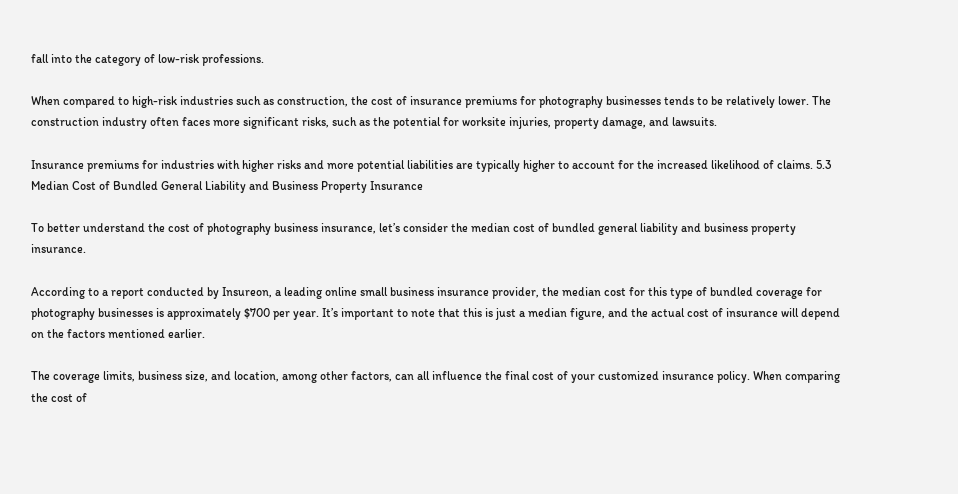fall into the category of low-risk professions.

When compared to high-risk industries such as construction, the cost of insurance premiums for photography businesses tends to be relatively lower. The construction industry often faces more significant risks, such as the potential for worksite injuries, property damage, and lawsuits.

Insurance premiums for industries with higher risks and more potential liabilities are typically higher to account for the increased likelihood of claims. 5.3 Median Cost of Bundled General Liability and Business Property Insurance

To better understand the cost of photography business insurance, let’s consider the median cost of bundled general liability and business property insurance.

According to a report conducted by Insureon, a leading online small business insurance provider, the median cost for this type of bundled coverage for photography businesses is approximately $700 per year. It’s important to note that this is just a median figure, and the actual cost of insurance will depend on the factors mentioned earlier.

The coverage limits, business size, and location, among other factors, can all influence the final cost of your customized insurance policy. When comparing the cost of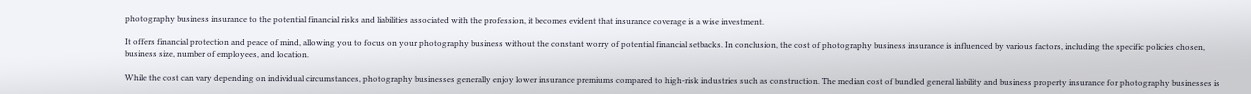photography business insurance to the potential financial risks and liabilities associated with the profession, it becomes evident that insurance coverage is a wise investment.

It offers financial protection and peace of mind, allowing you to focus on your photography business without the constant worry of potential financial setbacks. In conclusion, the cost of photography business insurance is influenced by various factors, including the specific policies chosen, business size, number of employees, and location.

While the cost can vary depending on individual circumstances, photography businesses generally enjoy lower insurance premiums compared to high-risk industries such as construction. The median cost of bundled general liability and business property insurance for photography businesses is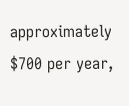approximately $700 per year,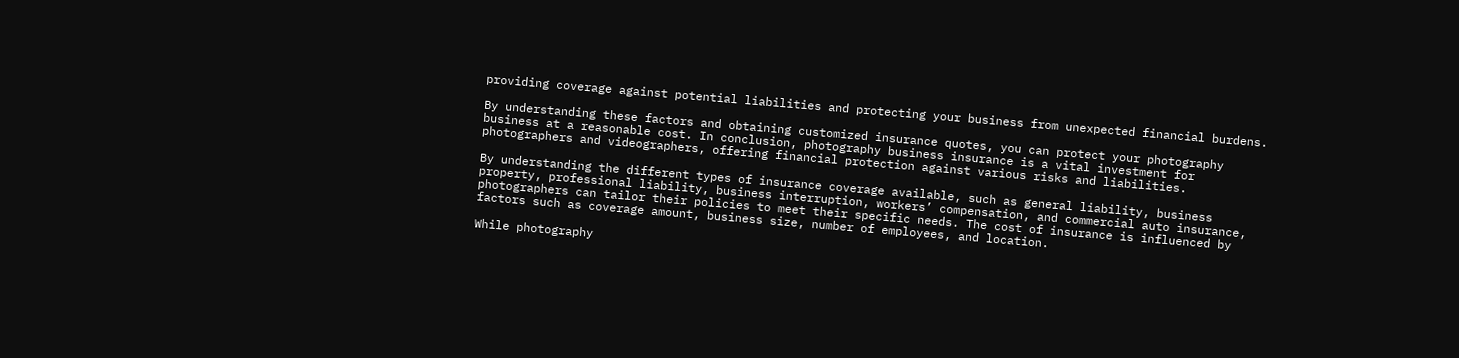providing coverage against potential liabilities and protecting your business from unexpected financial burdens.

By understanding these factors and obtaining customized insurance quotes, you can protect your photography business at a reasonable cost. In conclusion, photography business insurance is a vital investment for photographers and videographers, offering financial protection against various risks and liabilities.

By understanding the different types of insurance coverage available, such as general liability, business property, professional liability, business interruption, workers’ compensation, and commercial auto insurance, photographers can tailor their policies to meet their specific needs. The cost of insurance is influenced by factors such as coverage amount, business size, number of employees, and location.

While photography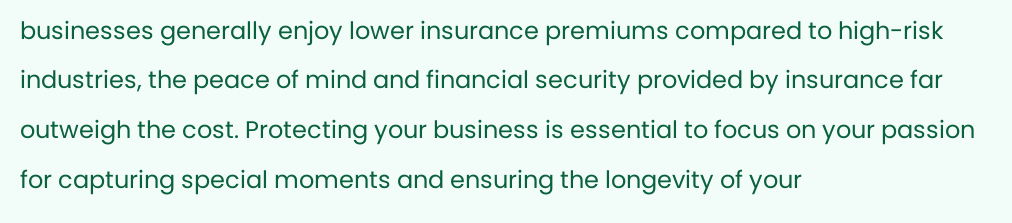businesses generally enjoy lower insurance premiums compared to high-risk industries, the peace of mind and financial security provided by insurance far outweigh the cost. Protecting your business is essential to focus on your passion for capturing special moments and ensuring the longevity of your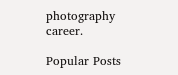photography career.

Popular Posts